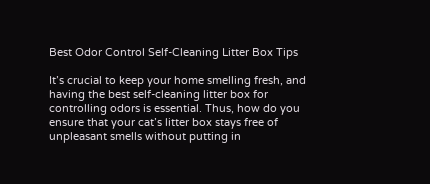Best Odor Control Self-Cleaning Litter Box Tips

It’s crucial to keep your home smelling fresh, and having the best self-cleaning litter box for controlling odors is essential. Thus, how do you ensure that your cat’s litter box stays free of unpleasant smells without putting in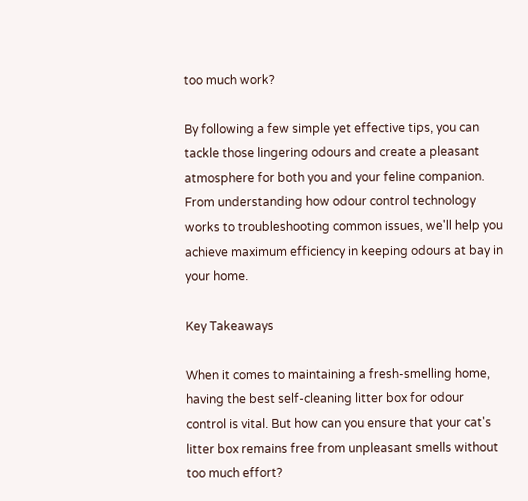too much work?

By following a few simple yet effective tips, you can tackle those lingering odours and create a pleasant atmosphere for both you and your feline companion. From understanding how odour control technology works to troubleshooting common issues, we'll help you achieve maximum efficiency in keeping odours at bay in your home.

Key Takeaways

When it comes to maintaining a fresh-smelling home, having the best self-cleaning litter box for odour control is vital. But how can you ensure that your cat's litter box remains free from unpleasant smells without too much effort?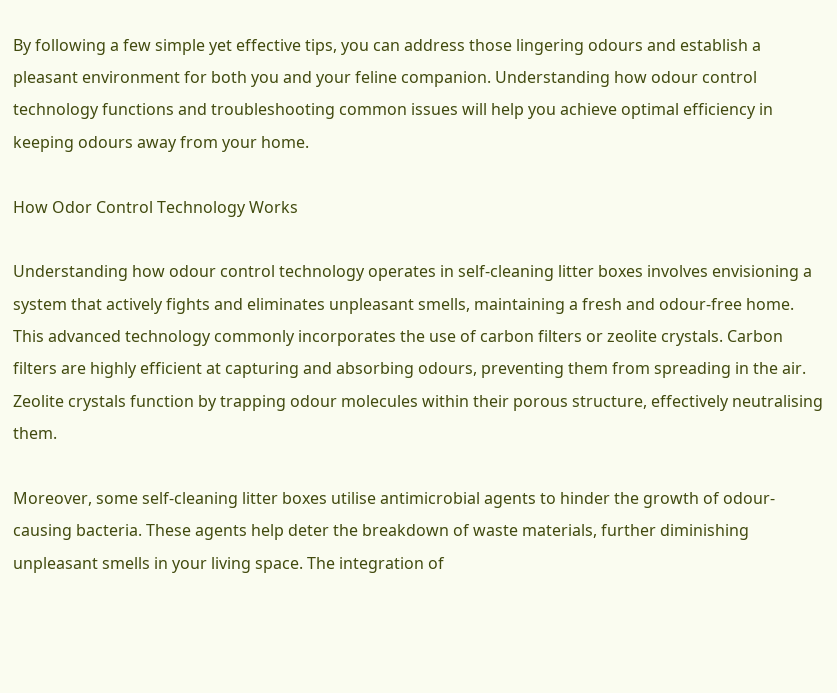By following a few simple yet effective tips, you can address those lingering odours and establish a pleasant environment for both you and your feline companion. Understanding how odour control technology functions and troubleshooting common issues will help you achieve optimal efficiency in keeping odours away from your home.

How Odor Control Technology Works

Understanding how odour control technology operates in self-cleaning litter boxes involves envisioning a system that actively fights and eliminates unpleasant smells, maintaining a fresh and odour-free home. This advanced technology commonly incorporates the use of carbon filters or zeolite crystals. Carbon filters are highly efficient at capturing and absorbing odours, preventing them from spreading in the air. Zeolite crystals function by trapping odour molecules within their porous structure, effectively neutralising them.

Moreover, some self-cleaning litter boxes utilise antimicrobial agents to hinder the growth of odour-causing bacteria. These agents help deter the breakdown of waste materials, further diminishing unpleasant smells in your living space. The integration of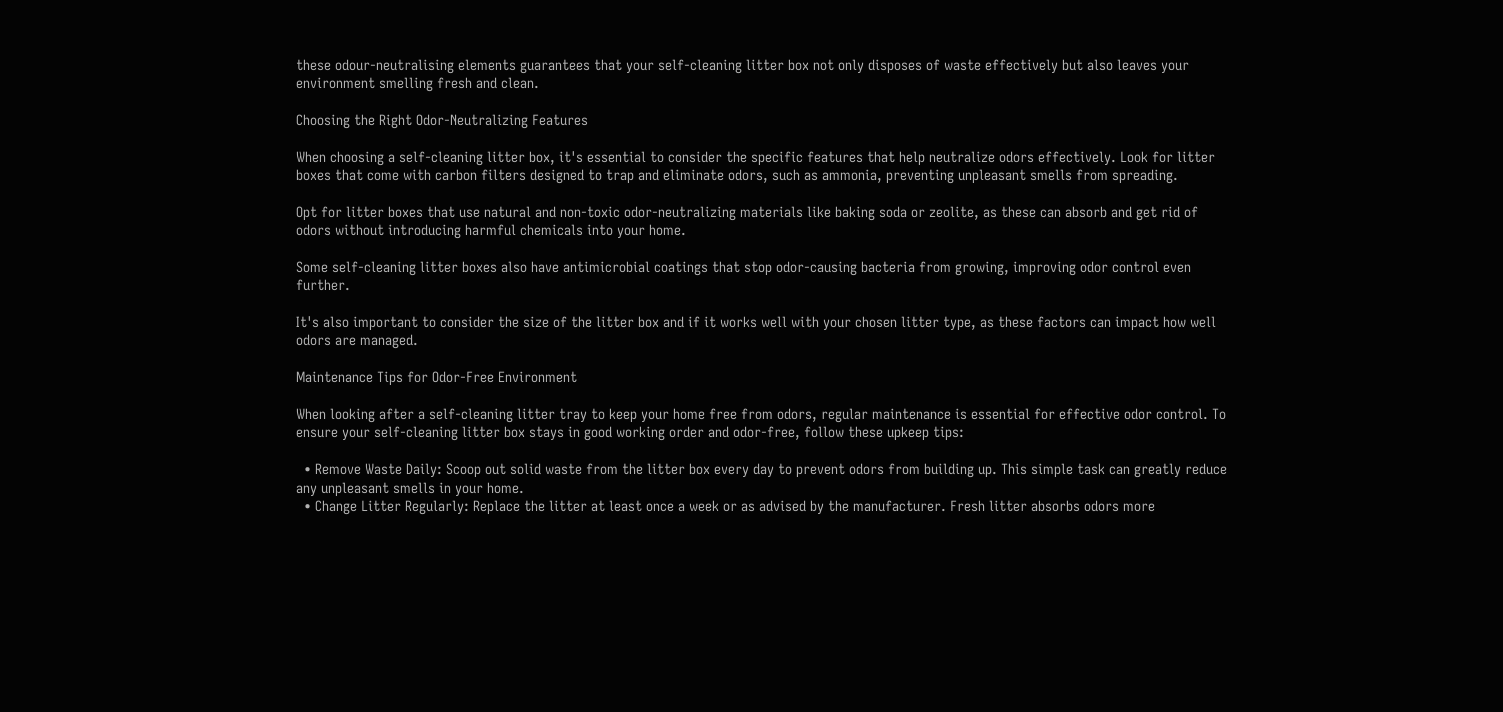these odour-neutralising elements guarantees that your self-cleaning litter box not only disposes of waste effectively but also leaves your environment smelling fresh and clean.

Choosing the Right Odor-Neutralizing Features

When choosing a self-cleaning litter box, it's essential to consider the specific features that help neutralize odors effectively. Look for litter boxes that come with carbon filters designed to trap and eliminate odors, such as ammonia, preventing unpleasant smells from spreading.

Opt for litter boxes that use natural and non-toxic odor-neutralizing materials like baking soda or zeolite, as these can absorb and get rid of odors without introducing harmful chemicals into your home.

Some self-cleaning litter boxes also have antimicrobial coatings that stop odor-causing bacteria from growing, improving odor control even further.

It's also important to consider the size of the litter box and if it works well with your chosen litter type, as these factors can impact how well odors are managed.

Maintenance Tips for Odor-Free Environment

When looking after a self-cleaning litter tray to keep your home free from odors, regular maintenance is essential for effective odor control. To ensure your self-cleaning litter box stays in good working order and odor-free, follow these upkeep tips:

  • Remove Waste Daily: Scoop out solid waste from the litter box every day to prevent odors from building up. This simple task can greatly reduce any unpleasant smells in your home.
  • Change Litter Regularly: Replace the litter at least once a week or as advised by the manufacturer. Fresh litter absorbs odors more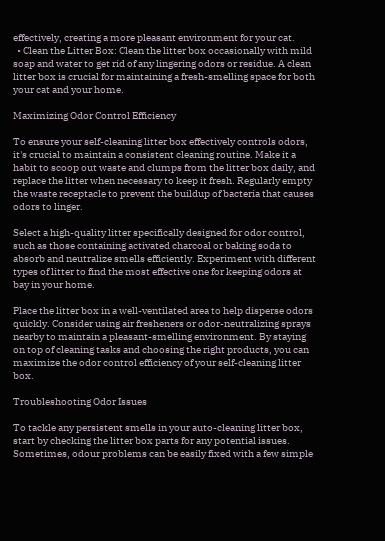effectively, creating a more pleasant environment for your cat.
  • Clean the Litter Box: Clean the litter box occasionally with mild soap and water to get rid of any lingering odors or residue. A clean litter box is crucial for maintaining a fresh-smelling space for both your cat and your home.

Maximizing Odor Control Efficiency

To ensure your self-cleaning litter box effectively controls odors, it's crucial to maintain a consistent cleaning routine. Make it a habit to scoop out waste and clumps from the litter box daily, and replace the litter when necessary to keep it fresh. Regularly empty the waste receptacle to prevent the buildup of bacteria that causes odors to linger.

Select a high-quality litter specifically designed for odor control, such as those containing activated charcoal or baking soda to absorb and neutralize smells efficiently. Experiment with different types of litter to find the most effective one for keeping odors at bay in your home.

Place the litter box in a well-ventilated area to help disperse odors quickly. Consider using air fresheners or odor-neutralizing sprays nearby to maintain a pleasant-smelling environment. By staying on top of cleaning tasks and choosing the right products, you can maximize the odor control efficiency of your self-cleaning litter box.

Troubleshooting Odor Issues

To tackle any persistent smells in your auto-cleaning litter box, start by checking the litter box parts for any potential issues. Sometimes, odour problems can be easily fixed with a few simple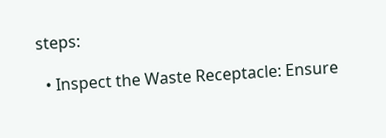steps:

  • Inspect the Waste Receptacle: Ensure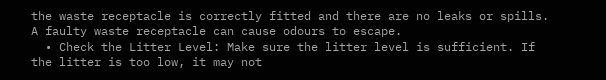the waste receptacle is correctly fitted and there are no leaks or spills. A faulty waste receptacle can cause odours to escape.
  • Check the Litter Level: Make sure the litter level is sufficient. If the litter is too low, it may not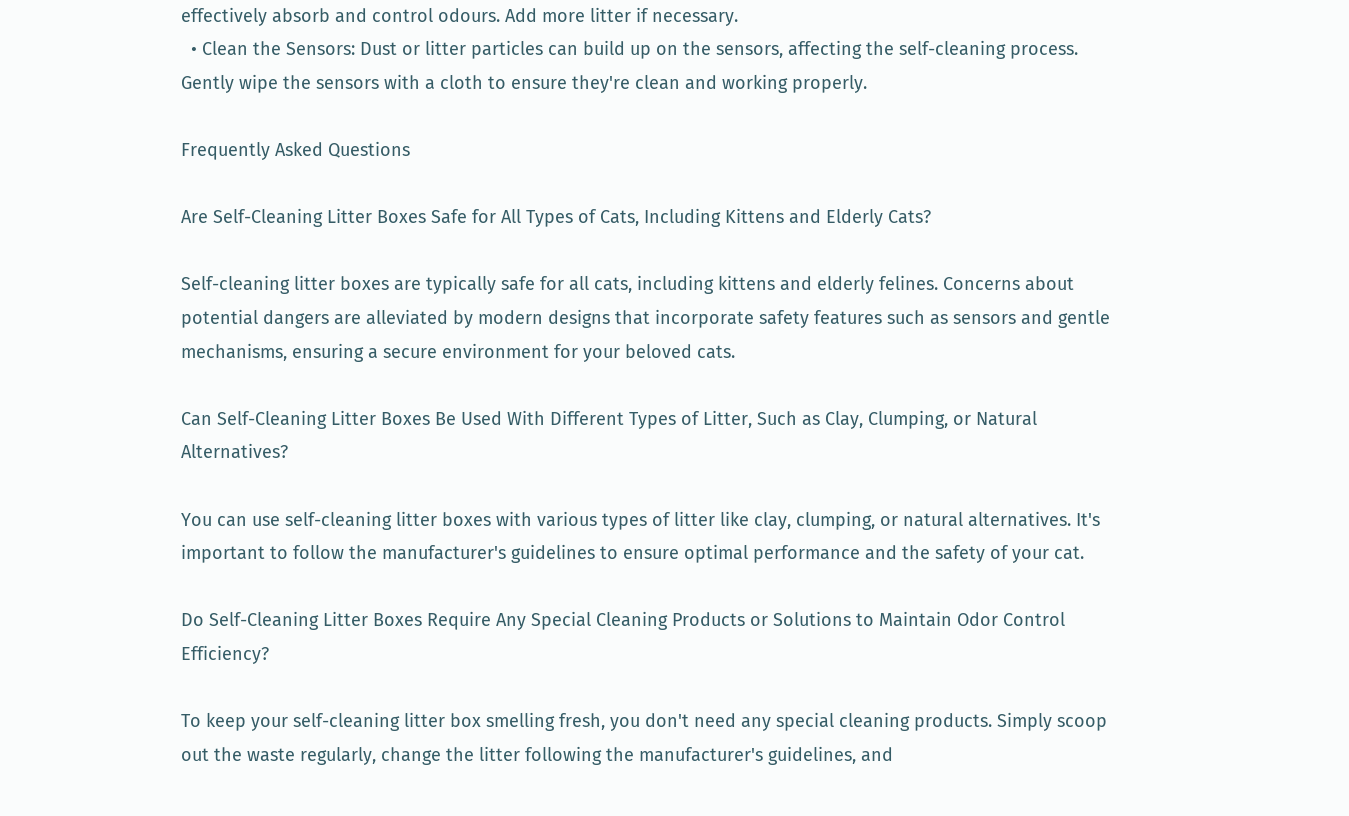effectively absorb and control odours. Add more litter if necessary.
  • Clean the Sensors: Dust or litter particles can build up on the sensors, affecting the self-cleaning process. Gently wipe the sensors with a cloth to ensure they're clean and working properly.

Frequently Asked Questions

Are Self-Cleaning Litter Boxes Safe for All Types of Cats, Including Kittens and Elderly Cats?

Self-cleaning litter boxes are typically safe for all cats, including kittens and elderly felines. Concerns about potential dangers are alleviated by modern designs that incorporate safety features such as sensors and gentle mechanisms, ensuring a secure environment for your beloved cats.

Can Self-Cleaning Litter Boxes Be Used With Different Types of Litter, Such as Clay, Clumping, or Natural Alternatives?

You can use self-cleaning litter boxes with various types of litter like clay, clumping, or natural alternatives. It's important to follow the manufacturer's guidelines to ensure optimal performance and the safety of your cat.

Do Self-Cleaning Litter Boxes Require Any Special Cleaning Products or Solutions to Maintain Odor Control Efficiency?

To keep your self-cleaning litter box smelling fresh, you don't need any special cleaning products. Simply scoop out the waste regularly, change the litter following the manufacturer's guidelines, and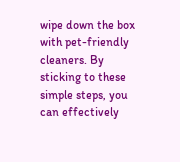wipe down the box with pet-friendly cleaners. By sticking to these simple steps, you can effectively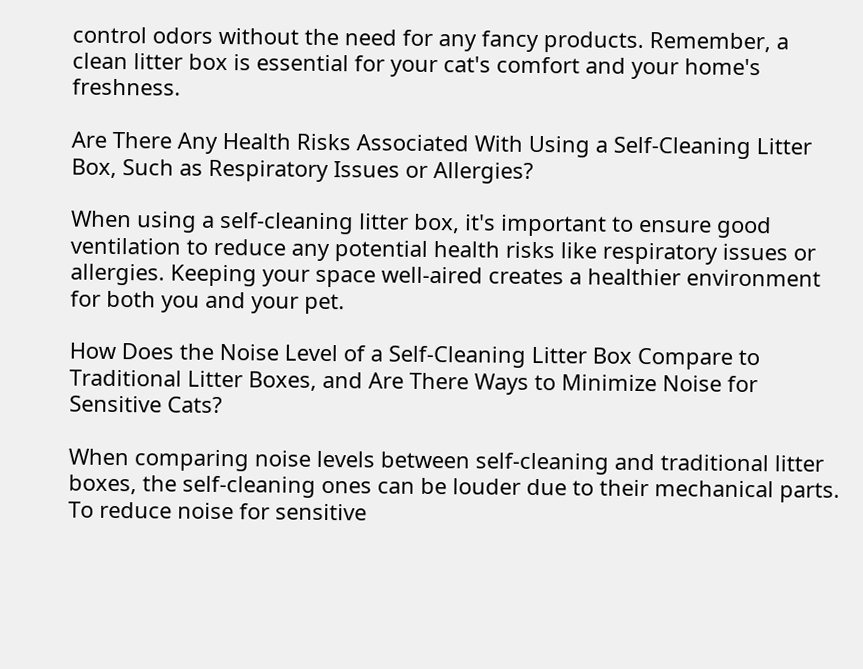control odors without the need for any fancy products. Remember, a clean litter box is essential for your cat's comfort and your home's freshness.

Are There Any Health Risks Associated With Using a Self-Cleaning Litter Box, Such as Respiratory Issues or Allergies?

When using a self-cleaning litter box, it's important to ensure good ventilation to reduce any potential health risks like respiratory issues or allergies. Keeping your space well-aired creates a healthier environment for both you and your pet.

How Does the Noise Level of a Self-Cleaning Litter Box Compare to Traditional Litter Boxes, and Are There Ways to Minimize Noise for Sensitive Cats?

When comparing noise levels between self-cleaning and traditional litter boxes, the self-cleaning ones can be louder due to their mechanical parts. To reduce noise for sensitive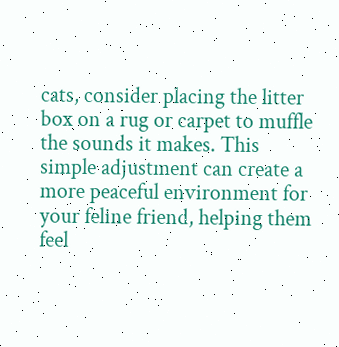cats, consider placing the litter box on a rug or carpet to muffle the sounds it makes. This simple adjustment can create a more peaceful environment for your feline friend, helping them feel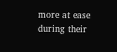more at ease during their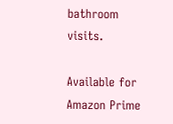bathroom visits.

Available for Amazon Prime